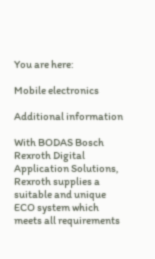You are here:

Mobile electronics

Additional information

With BODAS Bosch Rexroth Digital Application Solutions, Rexroth supplies a suitable and unique ECO system which meets all requirements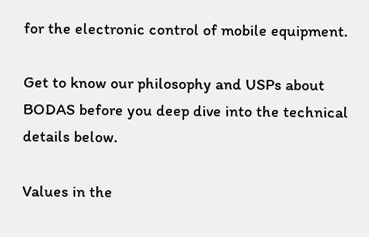for the electronic control of mobile equipment.

Get to know our philosophy and USPs about BODAS before you deep dive into the technical details below.

Values in the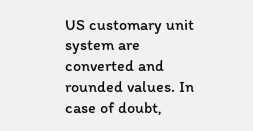US customary unit system are converted and rounded values. In case of doubt,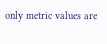only metric values are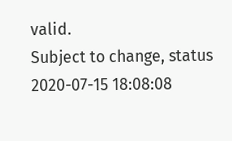valid.
Subject to change, status 2020-07-15 18:08:08